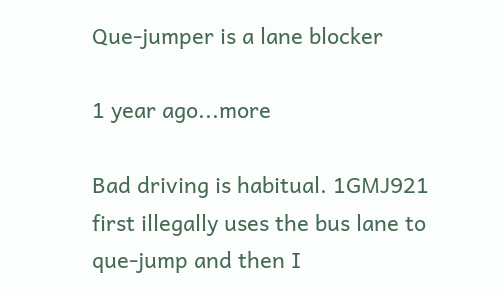Que-jumper is a lane blocker

1 year ago...more

Bad driving is habitual. 1GMJ921 first illegally uses the bus lane to que-jump and then I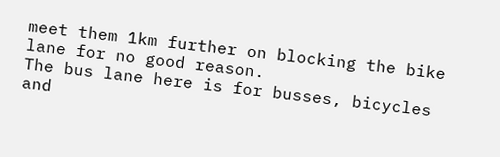meet them 1km further on blocking the bike lane for no good reason.
The bus lane here is for busses, bicycles and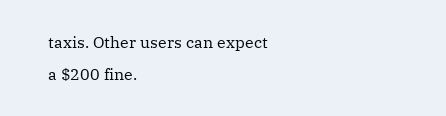taxis. Other users can expect a $200 fine.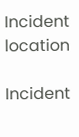Incident location

Incident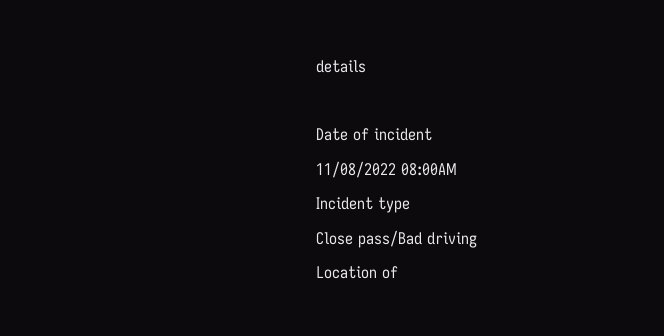details

Date of incident
11/08/2022 08:00AM
Incident type
Close pass/Bad driving
Location of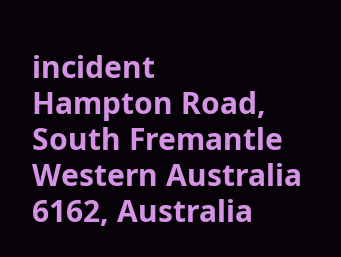incident
Hampton Road, South Fremantle Western Australia 6162, Australia